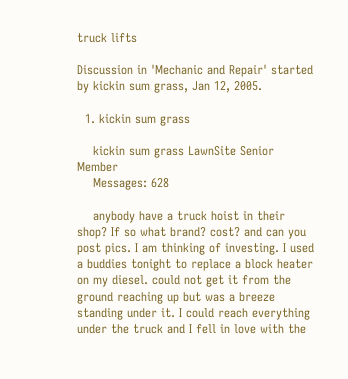truck lifts

Discussion in 'Mechanic and Repair' started by kickin sum grass, Jan 12, 2005.

  1. kickin sum grass

    kickin sum grass LawnSite Senior Member
    Messages: 628

    anybody have a truck hoist in their shop? If so what brand? cost? and can you post pics. I am thinking of investing. I used a buddies tonight to replace a block heater on my diesel. could not get it from the ground reaching up but was a breeze standing under it. I could reach everything under the truck and I fell in love with the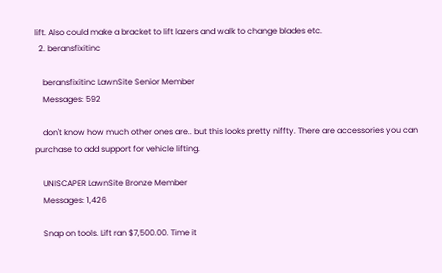lift. Also could make a bracket to lift lazers and walk to change blades etc.
  2. beransfixitinc

    beransfixitinc LawnSite Senior Member
    Messages: 592

    don't know how much other ones are.. but this looks pretty niffty. There are accessories you can purchase to add support for vehicle lifting.

    UNISCAPER LawnSite Bronze Member
    Messages: 1,426

    Snap on tools. Lift ran $7,500.00. Time it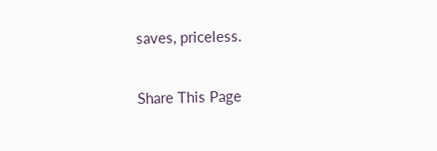saves, priceless.

Share This Page